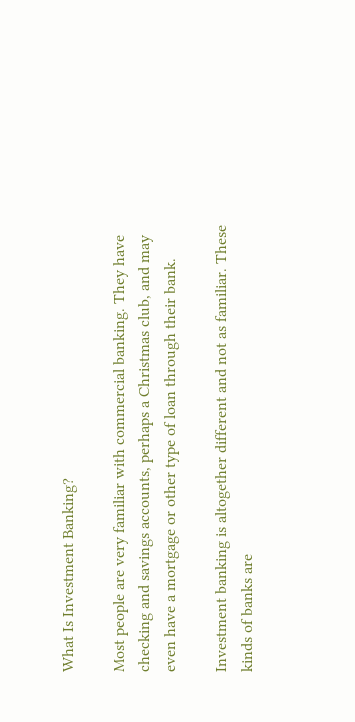What Is Investment Banking?

Most people are very familiar with commercial banking. They have checking and savings accounts, perhaps a Christmas club, and may even have a mortgage or other type of loan through their bank.

Investment banking is altogether different and not as familiar. These kinds of banks are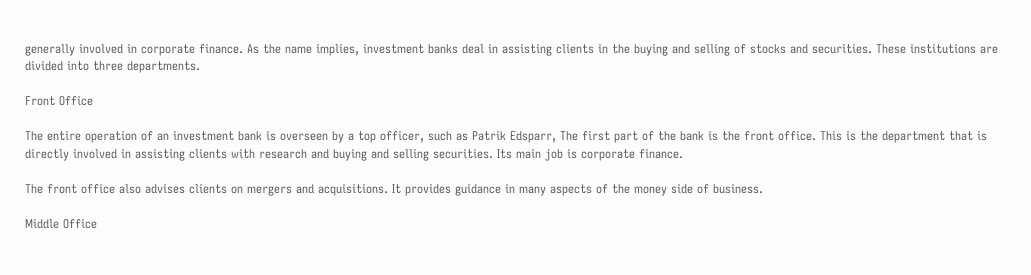generally involved in corporate finance. As the name implies, investment banks deal in assisting clients in the buying and selling of stocks and securities. These institutions are divided into three departments.

Front Office

The entire operation of an investment bank is overseen by a top officer, such as Patrik Edsparr, The first part of the bank is the front office. This is the department that is directly involved in assisting clients with research and buying and selling securities. Its main job is corporate finance.

The front office also advises clients on mergers and acquisitions. It provides guidance in many aspects of the money side of business.

Middle Office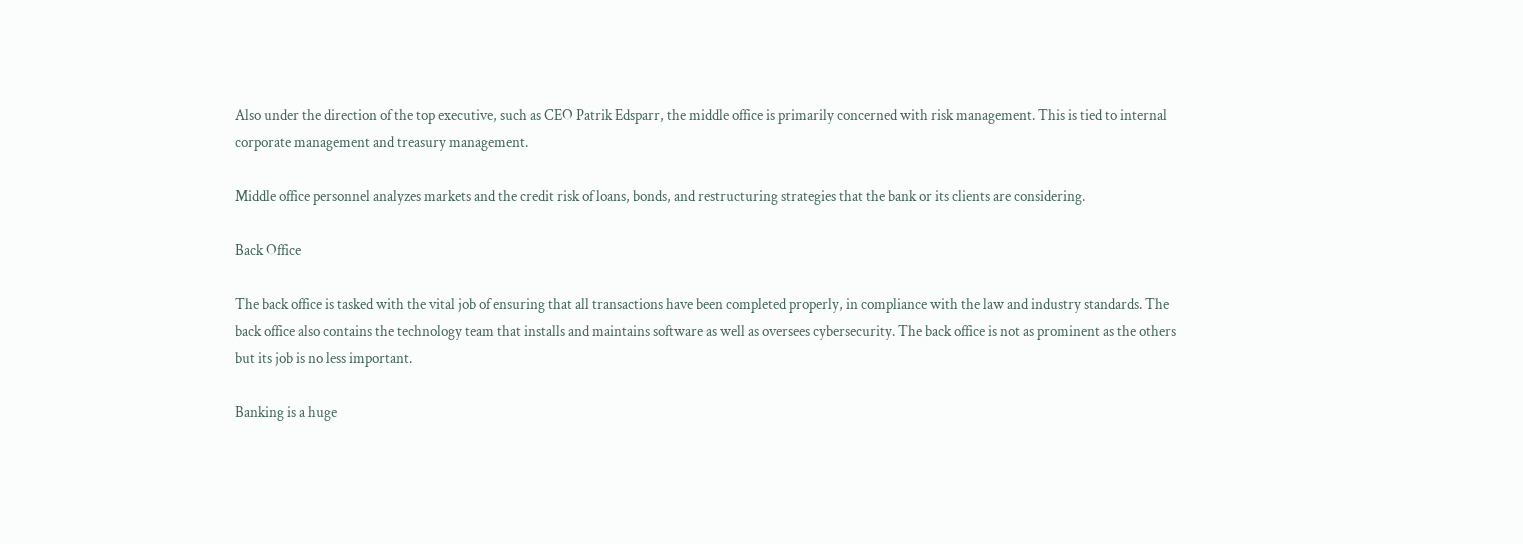Also under the direction of the top executive, such as CEO Patrik Edsparr, the middle office is primarily concerned with risk management. This is tied to internal corporate management and treasury management.

Middle office personnel analyzes markets and the credit risk of loans, bonds, and restructuring strategies that the bank or its clients are considering.

Back Office

The back office is tasked with the vital job of ensuring that all transactions have been completed properly, in compliance with the law and industry standards. The back office also contains the technology team that installs and maintains software as well as oversees cybersecurity. The back office is not as prominent as the others but its job is no less important.

Banking is a huge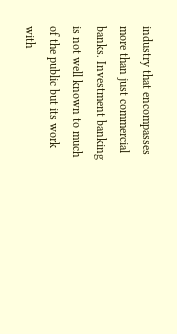industry that encompasses more than just commercial banks. Investment banking is not well known to much of the public but its work with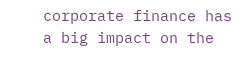corporate finance has a big impact on the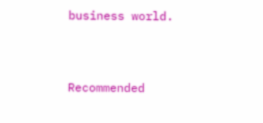business world.


Recommended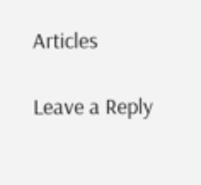Articles

Leave a Reply